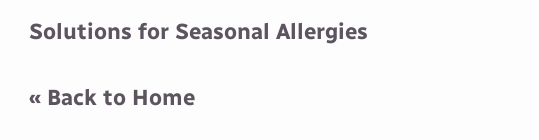Solutions for Seasonal Allergies

« Back to Home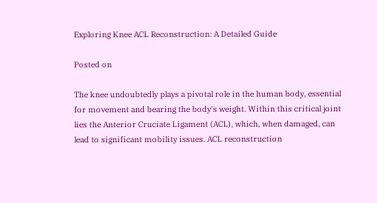Exploring Knee ACL Reconstruction: A Detailed Guide

Posted on

The knee undoubtedly plays a pivotal role in the human body, essential for movement and bearing the body's weight. Within this critical joint lies the Anterior Cruciate Ligament (ACL), which, when damaged, can lead to significant mobility issues. ACL reconstruction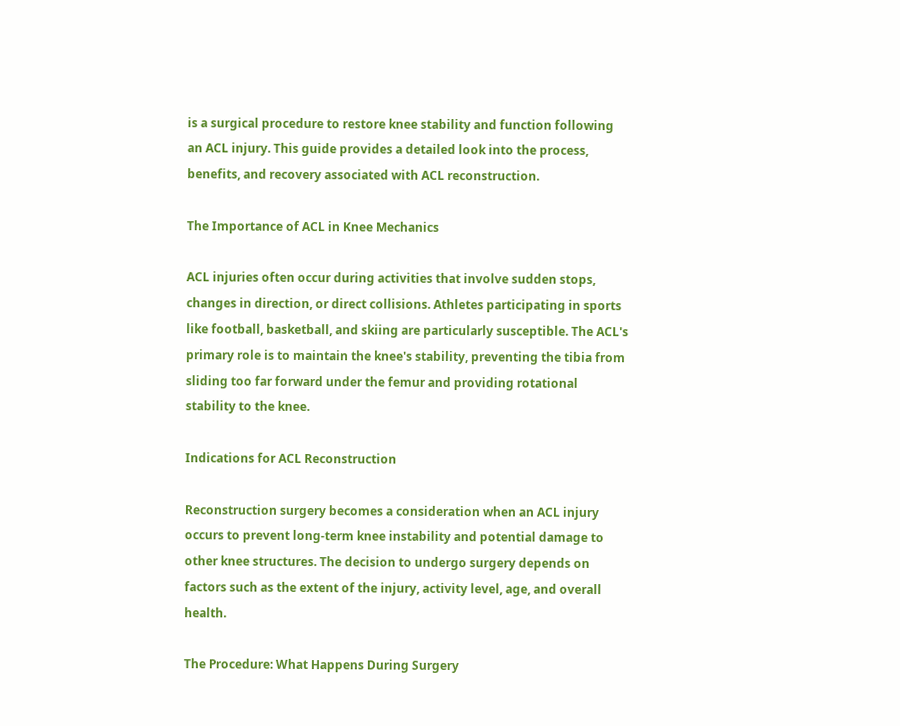is a surgical procedure to restore knee stability and function following an ACL injury. This guide provides a detailed look into the process, benefits, and recovery associated with ACL reconstruction.

The Importance of ACL in Knee Mechanics

ACL injuries often occur during activities that involve sudden stops, changes in direction, or direct collisions. Athletes participating in sports like football, basketball, and skiing are particularly susceptible. The ACL's primary role is to maintain the knee's stability, preventing the tibia from sliding too far forward under the femur and providing rotational stability to the knee.

Indications for ACL Reconstruction

Reconstruction surgery becomes a consideration when an ACL injury occurs to prevent long-term knee instability and potential damage to other knee structures. The decision to undergo surgery depends on factors such as the extent of the injury, activity level, age, and overall health.

The Procedure: What Happens During Surgery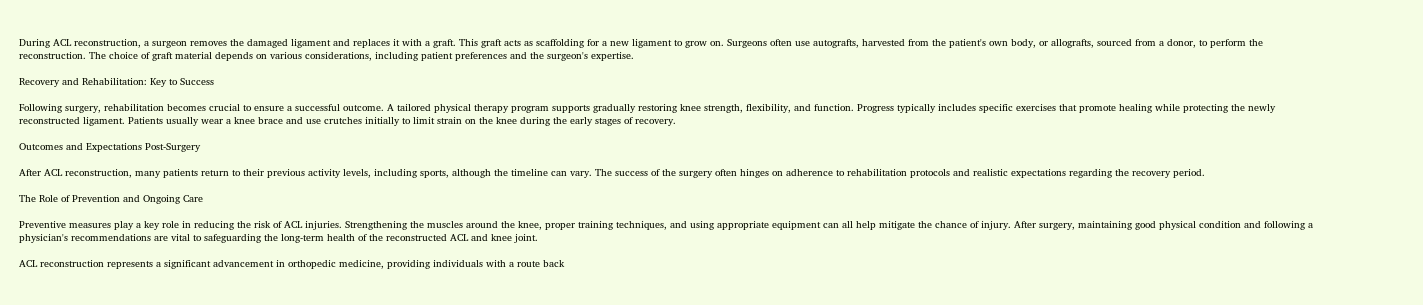During ACL reconstruction, a surgeon removes the damaged ligament and replaces it with a graft. This graft acts as scaffolding for a new ligament to grow on. Surgeons often use autografts, harvested from the patient's own body, or allografts, sourced from a donor, to perform the reconstruction. The choice of graft material depends on various considerations, including patient preferences and the surgeon's expertise.

Recovery and Rehabilitation: Key to Success

Following surgery, rehabilitation becomes crucial to ensure a successful outcome. A tailored physical therapy program supports gradually restoring knee strength, flexibility, and function. Progress typically includes specific exercises that promote healing while protecting the newly reconstructed ligament. Patients usually wear a knee brace and use crutches initially to limit strain on the knee during the early stages of recovery.

Outcomes and Expectations Post-Surgery

After ACL reconstruction, many patients return to their previous activity levels, including sports, although the timeline can vary. The success of the surgery often hinges on adherence to rehabilitation protocols and realistic expectations regarding the recovery period.

The Role of Prevention and Ongoing Care

Preventive measures play a key role in reducing the risk of ACL injuries. Strengthening the muscles around the knee, proper training techniques, and using appropriate equipment can all help mitigate the chance of injury. After surgery, maintaining good physical condition and following a physician's recommendations are vital to safeguarding the long-term health of the reconstructed ACL and knee joint.

ACL reconstruction represents a significant advancement in orthopedic medicine, providing individuals with a route back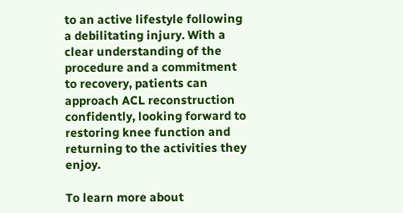to an active lifestyle following a debilitating injury. With a clear understanding of the procedure and a commitment to recovery, patients can approach ACL reconstruction confidently, looking forward to restoring knee function and returning to the activities they enjoy.

To learn more about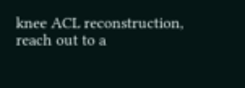knee ACL reconstruction, reach out to a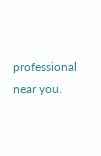professional near you.